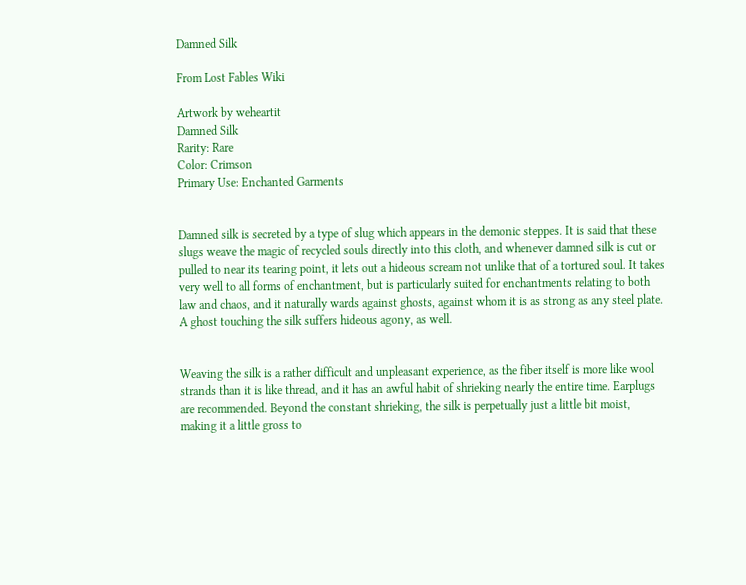Damned Silk

From Lost Fables Wiki

Artwork by weheartit
Damned Silk
Rarity: Rare
Color: Crimson
Primary Use: Enchanted Garments


Damned silk is secreted by a type of slug which appears in the demonic steppes. It is said that these slugs weave the magic of recycled souls directly into this cloth, and whenever damned silk is cut or pulled to near its tearing point, it lets out a hideous scream not unlike that of a tortured soul. It takes very well to all forms of enchantment, but is particularly suited for enchantments relating to both law and chaos, and it naturally wards against ghosts, against whom it is as strong as any steel plate. A ghost touching the silk suffers hideous agony, as well.


Weaving the silk is a rather difficult and unpleasant experience, as the fiber itself is more like wool strands than it is like thread, and it has an awful habit of shrieking nearly the entire time. Earplugs are recommended. Beyond the constant shrieking, the silk is perpetually just a little bit moist, making it a little gross to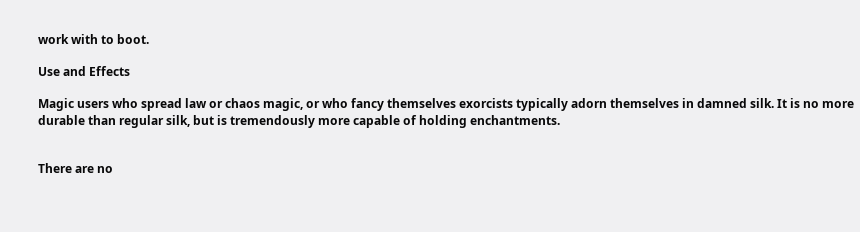work with to boot.

Use and Effects

Magic users who spread law or chaos magic, or who fancy themselves exorcists typically adorn themselves in damned silk. It is no more durable than regular silk, but is tremendously more capable of holding enchantments.


There are no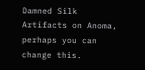Damned Silk Artifacts on Anoma, perhaps you can change this.